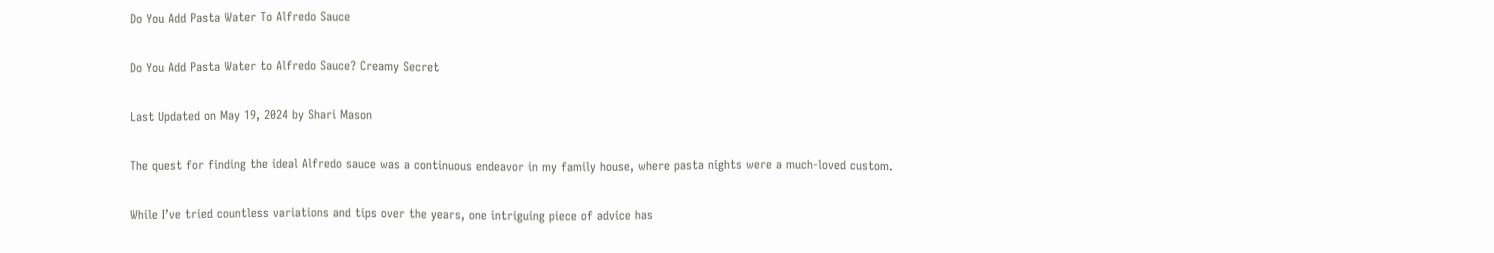Do You Add Pasta Water To Alfredo Sauce

Do You Add Pasta Water to Alfredo Sauce? Creamy Secret

Last Updated on May 19, 2024 by Shari Mason

The quest for finding the ideal Alfredo sauce was a continuous endeavor in my family house, where pasta nights were a much-loved custom.

While I’ve tried countless variations and tips over the years, one intriguing piece of advice has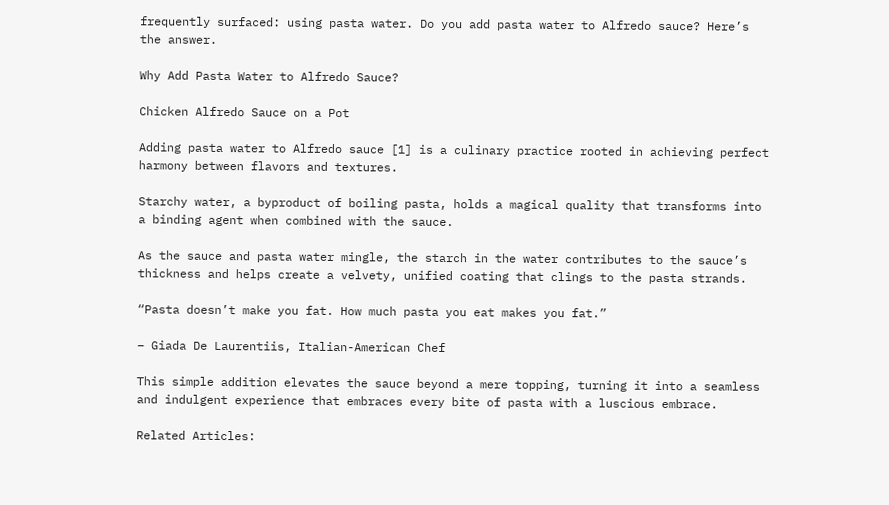frequently surfaced: using pasta water. Do you add pasta water to Alfredo sauce? Here’s the answer.

Why Add Pasta Water to Alfredo Sauce?

Chicken Alfredo Sauce on a Pot

Adding pasta water to Alfredo sauce [1] is a culinary practice rooted in achieving perfect harmony between flavors and textures.

Starchy water, a byproduct of boiling pasta, holds a magical quality that transforms into a binding agent when combined with the sauce.

As the sauce and pasta water mingle, the starch in the water contributes to the sauce’s thickness and helps create a velvety, unified coating that clings to the pasta strands.

“Pasta doesn’t make you fat. How much pasta you eat makes you fat.”

– Giada De Laurentiis, Italian-American Chef

This simple addition elevates the sauce beyond a mere topping, turning it into a seamless and indulgent experience that embraces every bite of pasta with a luscious embrace.

Related Articles: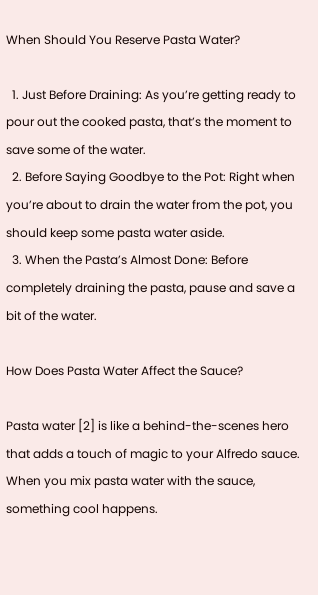When Should You Reserve Pasta Water?

  1. Just Before Draining: As you’re getting ready to pour out the cooked pasta, that’s the moment to save some of the water.
  2. Before Saying Goodbye to the Pot: Right when you’re about to drain the water from the pot, you should keep some pasta water aside.
  3. When the Pasta’s Almost Done: Before completely draining the pasta, pause and save a bit of the water.

How Does Pasta Water Affect the Sauce?

Pasta water [2] is like a behind-the-scenes hero that adds a touch of magic to your Alfredo sauce. When you mix pasta water with the sauce, something cool happens.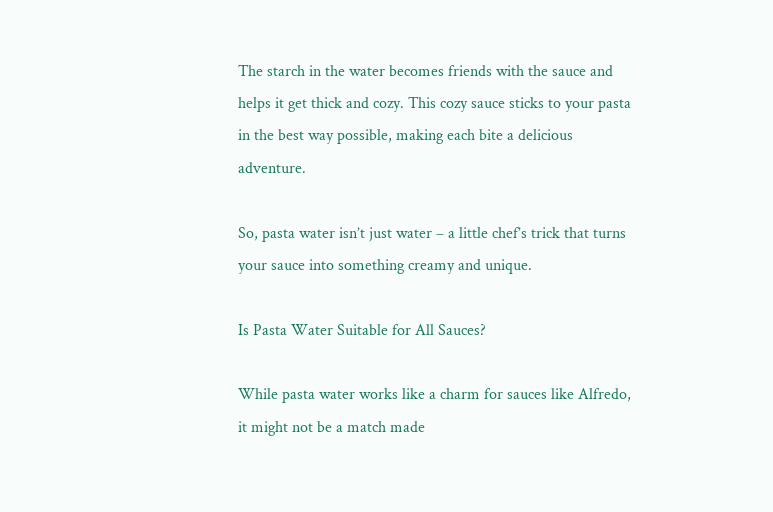The starch in the water becomes friends with the sauce and helps it get thick and cozy. This cozy sauce sticks to your pasta in the best way possible, making each bite a delicious adventure.

So, pasta water isn’t just water – a little chef’s trick that turns your sauce into something creamy and unique.

Is Pasta Water Suitable for All Sauces?

While pasta water works like a charm for sauces like Alfredo, it might not be a match made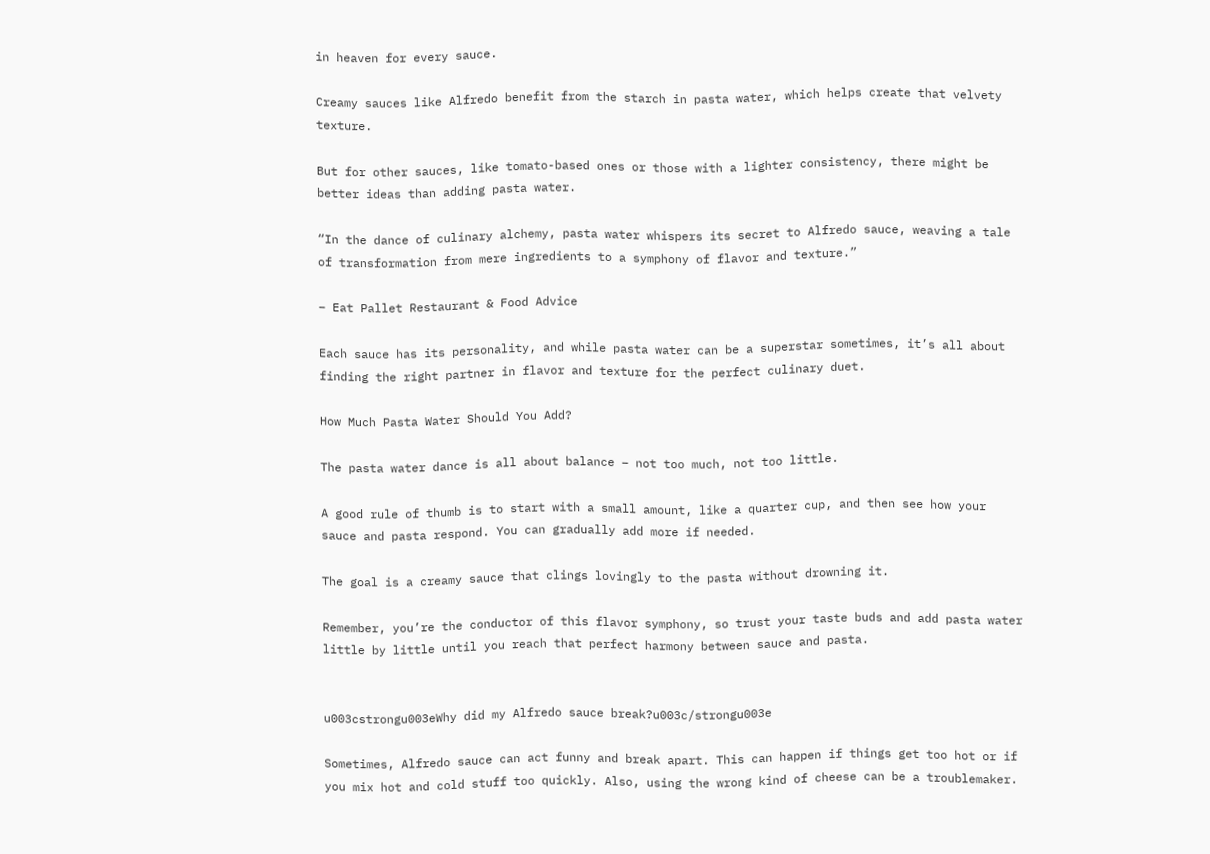in heaven for every sauce.

Creamy sauces like Alfredo benefit from the starch in pasta water, which helps create that velvety texture.

But for other sauces, like tomato-based ones or those with a lighter consistency, there might be better ideas than adding pasta water.

“In the dance of culinary alchemy, pasta water whispers its secret to Alfredo sauce, weaving a tale of transformation from mere ingredients to a symphony of flavor and texture.”

– Eat Pallet Restaurant & Food Advice

Each sauce has its personality, and while pasta water can be a superstar sometimes, it’s all about finding the right partner in flavor and texture for the perfect culinary duet.

How Much Pasta Water Should You Add?

The pasta water dance is all about balance – not too much, not too little.

A good rule of thumb is to start with a small amount, like a quarter cup, and then see how your sauce and pasta respond. You can gradually add more if needed.

The goal is a creamy sauce that clings lovingly to the pasta without drowning it.

Remember, you’re the conductor of this flavor symphony, so trust your taste buds and add pasta water little by little until you reach that perfect harmony between sauce and pasta.


u003cstrongu003eWhy did my Alfredo sauce break?u003c/strongu003e

Sometimes, Alfredo sauce can act funny and break apart. This can happen if things get too hot or if you mix hot and cold stuff too quickly. Also, using the wrong kind of cheese can be a troublemaker.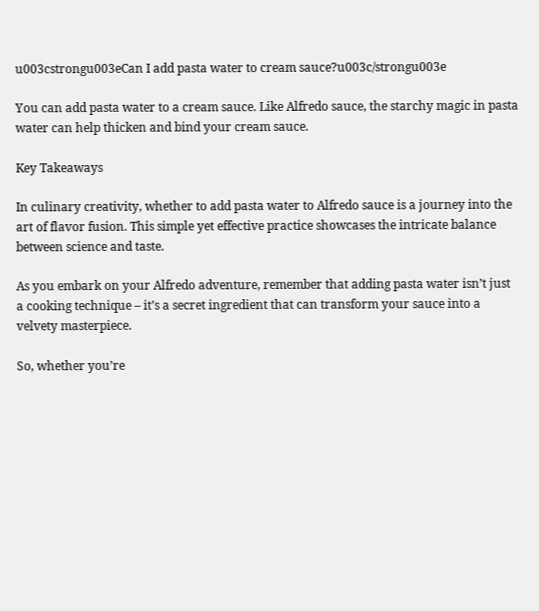u003cstrongu003eCan I add pasta water to cream sauce?u003c/strongu003e

You can add pasta water to a cream sauce. Like Alfredo sauce, the starchy magic in pasta water can help thicken and bind your cream sauce.

Key Takeaways

In culinary creativity, whether to add pasta water to Alfredo sauce is a journey into the art of flavor fusion. This simple yet effective practice showcases the intricate balance between science and taste.

As you embark on your Alfredo adventure, remember that adding pasta water isn’t just a cooking technique – it’s a secret ingredient that can transform your sauce into a velvety masterpiece.

So, whether you’re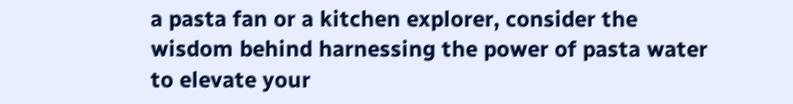a pasta fan or a kitchen explorer, consider the wisdom behind harnessing the power of pasta water to elevate your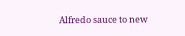Alfredo sauce to new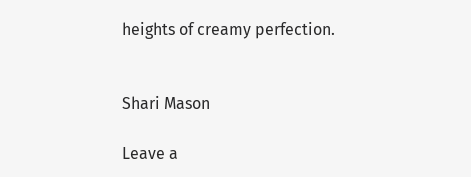heights of creamy perfection.


Shari Mason

Leave a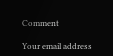Comment

Your email address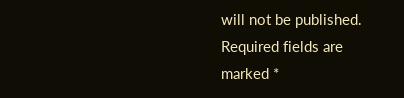will not be published. Required fields are marked *